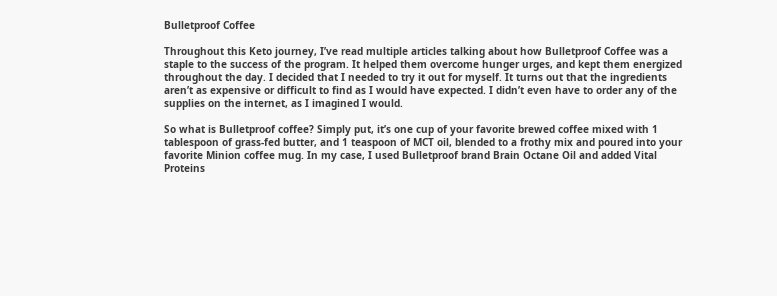Bulletproof Coffee

Throughout this Keto journey, I’ve read multiple articles talking about how Bulletproof Coffee was a staple to the success of the program. It helped them overcome hunger urges, and kept them energized throughout the day. I decided that I needed to try it out for myself. It turns out that the ingredients aren’t as expensive or difficult to find as I would have expected. I didn’t even have to order any of the supplies on the internet, as I imagined I would.

So what is Bulletproof coffee? Simply put, it’s one cup of your favorite brewed coffee mixed with 1 tablespoon of grass-fed butter, and 1 teaspoon of MCT oil, blended to a frothy mix and poured into your favorite Minion coffee mug. In my case, I used Bulletproof brand Brain Octane Oil and added Vital Proteins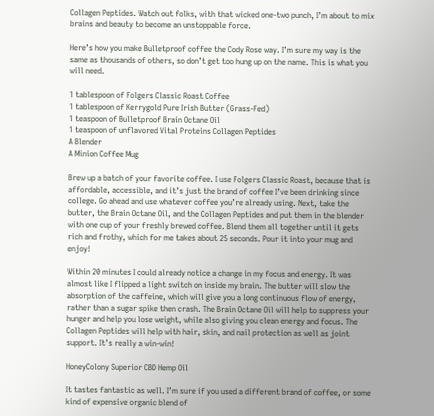Collagen Peptides. Watch out folks, with that wicked one-two punch, I’m about to mix brains and beauty to become an unstoppable force.

Here’s how you make Bulletproof coffee the Cody Rose way. I’m sure my way is the same as thousands of others, so don’t get too hung up on the name. This is what you will need.

1 tablespoon of Folgers Classic Roast Coffee
1 tablespoon of Kerrygold Pure Irish Butter (Grass-Fed)
1 teaspoon of Bulletproof Brain Octane Oil
1 teaspoon of unflavored Vital Proteins Collagen Peptides
A Blender
A Minion Coffee Mug

Brew up a batch of your favorite coffee. I use Folgers Classic Roast, because that is affordable, accessible, and it’s just the brand of coffee I’ve been drinking since college. Go ahead and use whatever coffee you’re already using. Next, take the butter, the Brain Octane Oil, and the Collagen Peptides and put them in the blender with one cup of your freshly brewed coffee. Blend them all together until it gets rich and frothy, which for me takes about 25 seconds. Pour it into your mug and enjoy!

Within 20 minutes I could already notice a change in my focus and energy. It was almost like I flipped a light switch on inside my brain. The butter will slow the absorption of the caffeine, which will give you a long continuous flow of energy, rather than a sugar spike then crash. The Brain Octane Oil will help to suppress your hunger and help you lose weight, while also giving you clean energy and focus. The Collagen Peptides will help with hair, skin, and nail protection as well as joint support. It’s really a win-win!

HoneyColony Superior CBD Hemp Oil

It tastes fantastic as well. I’m sure if you used a different brand of coffee, or some kind of expensive organic blend of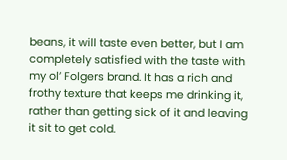beans, it will taste even better, but I am completely satisfied with the taste with my ol’ Folgers brand. It has a rich and frothy texture that keeps me drinking it, rather than getting sick of it and leaving it sit to get cold.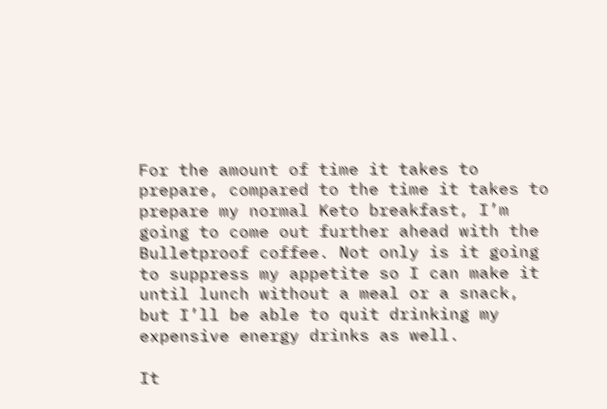For the amount of time it takes to prepare, compared to the time it takes to prepare my normal Keto breakfast, I’m going to come out further ahead with the Bulletproof coffee. Not only is it going to suppress my appetite so I can make it until lunch without a meal or a snack, but I’ll be able to quit drinking my expensive energy drinks as well.

It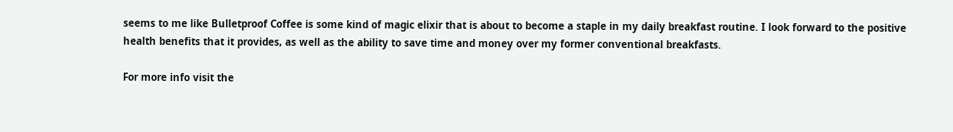seems to me like Bulletproof Coffee is some kind of magic elixir that is about to become a staple in my daily breakfast routine. I look forward to the positive health benefits that it provides, as well as the ability to save time and money over my former conventional breakfasts.

For more info visit the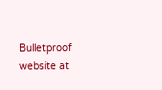Bulletproof website at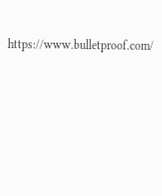https://www.bulletproof.com/